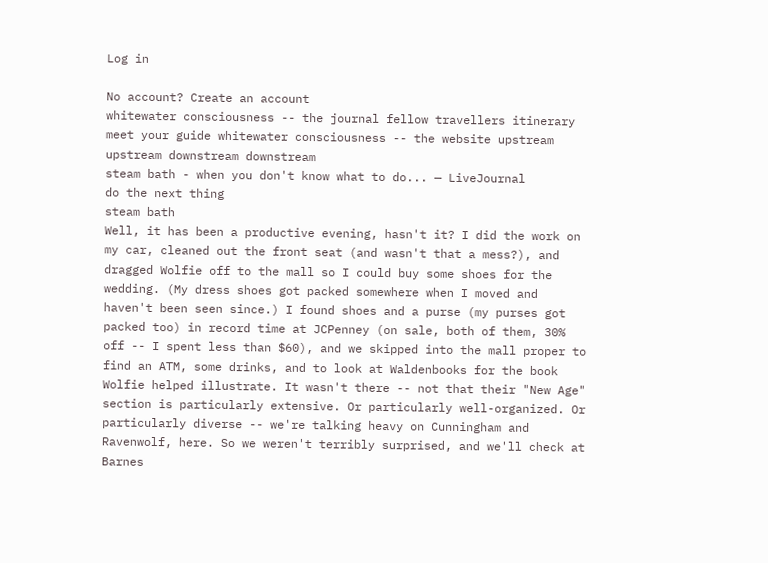Log in

No account? Create an account
whitewater consciousness -- the journal fellow travellers itinerary meet your guide whitewater consciousness -- the website upstream upstream downstream downstream
steam bath - when you don't know what to do... — LiveJournal
do the next thing
steam bath
Well, it has been a productive evening, hasn't it? I did the work on my car, cleaned out the front seat (and wasn't that a mess?), and dragged Wolfie off to the mall so I could buy some shoes for the wedding. (My dress shoes got packed somewhere when I moved and haven't been seen since.) I found shoes and a purse (my purses got packed too) in record time at JCPenney (on sale, both of them, 30% off -- I spent less than $60), and we skipped into the mall proper to find an ATM, some drinks, and to look at Waldenbooks for the book Wolfie helped illustrate. It wasn't there -- not that their "New Age" section is particularly extensive. Or particularly well-organized. Or particularly diverse -- we're talking heavy on Cunningham and Ravenwolf, here. So we weren't terribly surprised, and we'll check at Barnes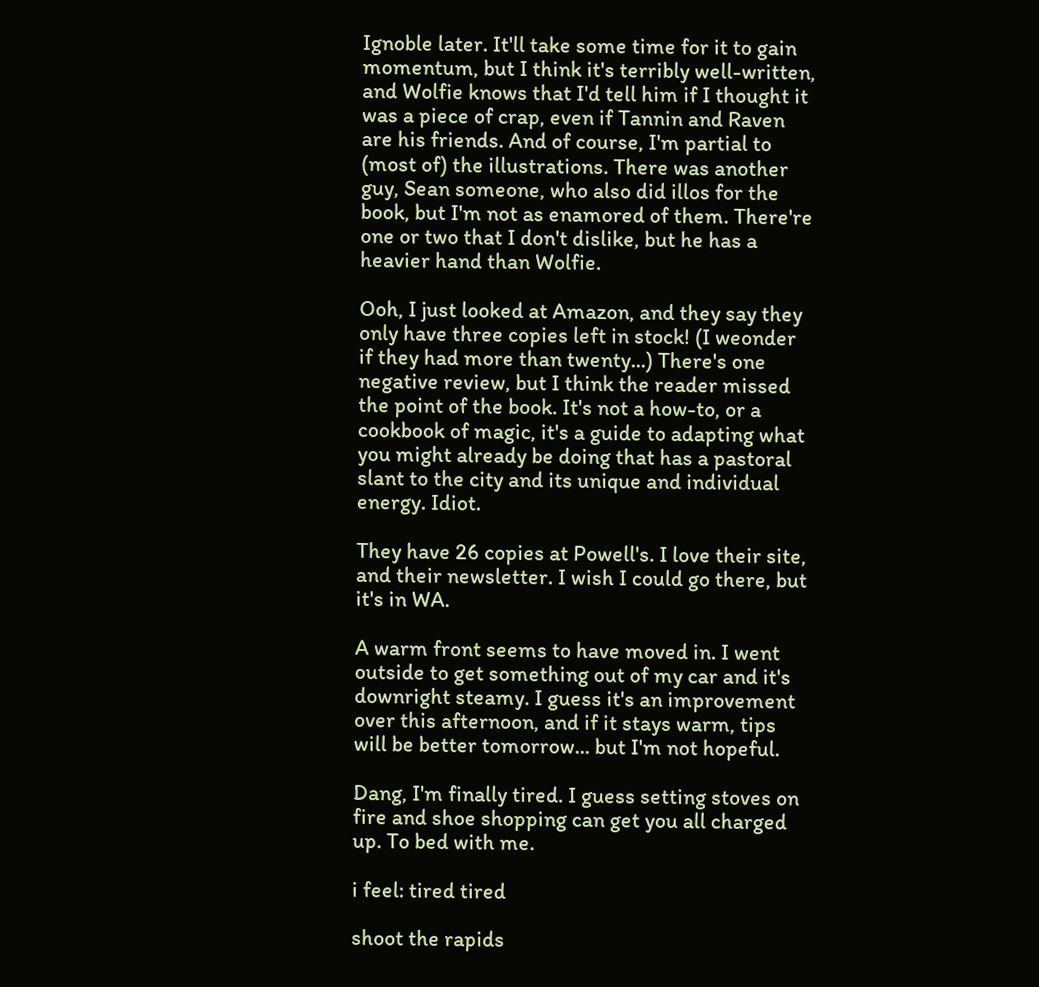Ignoble later. It'll take some time for it to gain momentum, but I think it's terribly well-written, and Wolfie knows that I'd tell him if I thought it was a piece of crap, even if Tannin and Raven are his friends. And of course, I'm partial to (most of) the illustrations. There was another guy, Sean someone, who also did illos for the book, but I'm not as enamored of them. There're one or two that I don't dislike, but he has a heavier hand than Wolfie.

Ooh, I just looked at Amazon, and they say they only have three copies left in stock! (I weonder if they had more than twenty...) There's one negative review, but I think the reader missed the point of the book. It's not a how-to, or a cookbook of magic, it's a guide to adapting what you might already be doing that has a pastoral slant to the city and its unique and individual energy. Idiot.

They have 26 copies at Powell's. I love their site, and their newsletter. I wish I could go there, but it's in WA.

A warm front seems to have moved in. I went outside to get something out of my car and it's downright steamy. I guess it's an improvement over this afternoon, and if it stays warm, tips will be better tomorrow... but I'm not hopeful.

Dang, I'm finally tired. I guess setting stoves on fire and shoe shopping can get you all charged up. To bed with me.

i feel: tired tired

shoot the rapids